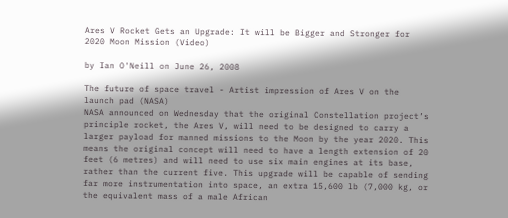Ares V Rocket Gets an Upgrade: It will be Bigger and Stronger for 2020 Moon Mission (Video)

by Ian O'Neill on June 26, 2008

The future of space travel - Artist impression of Ares V on the launch pad (NASA)
NASA announced on Wednesday that the original Constellation project’s principle rocket, the Ares V, will need to be designed to carry a larger payload for manned missions to the Moon by the year 2020. This means the original concept will need to have a length extension of 20 feet (6 metres) and will need to use six main engines at its base, rather than the current five. This upgrade will be capable of sending far more instrumentation into space, an extra 15,600 lb (7,000 kg, or the equivalent mass of a male African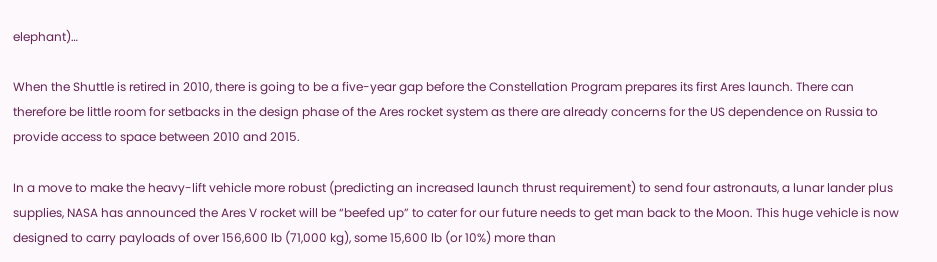elephant)…

When the Shuttle is retired in 2010, there is going to be a five-year gap before the Constellation Program prepares its first Ares launch. There can therefore be little room for setbacks in the design phase of the Ares rocket system as there are already concerns for the US dependence on Russia to provide access to space between 2010 and 2015.

In a move to make the heavy-lift vehicle more robust (predicting an increased launch thrust requirement) to send four astronauts, a lunar lander plus supplies, NASA has announced the Ares V rocket will be “beefed up” to cater for our future needs to get man back to the Moon. This huge vehicle is now designed to carry payloads of over 156,600 lb (71,000 kg), some 15,600 lb (or 10%) more than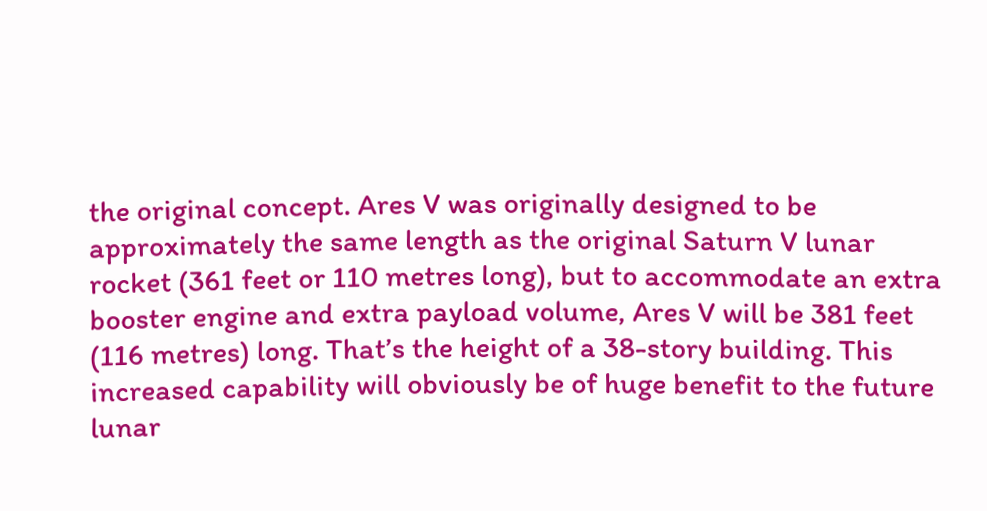the original concept. Ares V was originally designed to be approximately the same length as the original Saturn V lunar rocket (361 feet or 110 metres long), but to accommodate an extra booster engine and extra payload volume, Ares V will be 381 feet (116 metres) long. That’s the height of a 38-story building. This increased capability will obviously be of huge benefit to the future lunar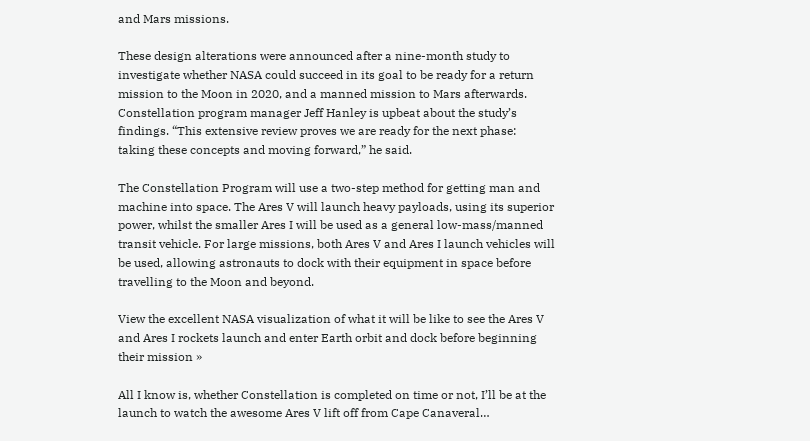and Mars missions.

These design alterations were announced after a nine-month study to investigate whether NASA could succeed in its goal to be ready for a return mission to the Moon in 2020, and a manned mission to Mars afterwards. Constellation program manager Jeff Hanley is upbeat about the study’s findings. “This extensive review proves we are ready for the next phase: taking these concepts and moving forward,” he said.

The Constellation Program will use a two-step method for getting man and machine into space. The Ares V will launch heavy payloads, using its superior power, whilst the smaller Ares I will be used as a general low-mass/manned transit vehicle. For large missions, both Ares V and Ares I launch vehicles will be used, allowing astronauts to dock with their equipment in space before travelling to the Moon and beyond.

View the excellent NASA visualization of what it will be like to see the Ares V and Ares I rockets launch and enter Earth orbit and dock before beginning their mission »

All I know is, whether Constellation is completed on time or not, I’ll be at the launch to watch the awesome Ares V lift off from Cape Canaveral…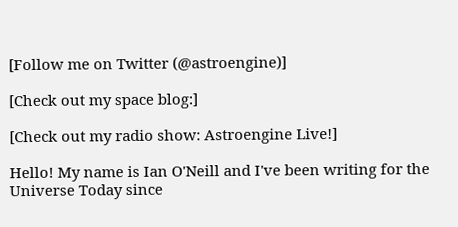[Follow me on Twitter (@astroengine)]

[Check out my space blog:]

[Check out my radio show: Astroengine Live!]

Hello! My name is Ian O'Neill and I've been writing for the Universe Today since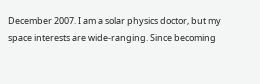December 2007. I am a solar physics doctor, but my space interests are wide-ranging. Since becoming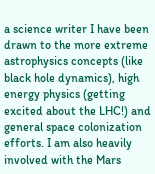a science writer I have been drawn to the more extreme astrophysics concepts (like black hole dynamics), high energy physics (getting excited about the LHC!) and general space colonization efforts. I am also heavily involved with the Mars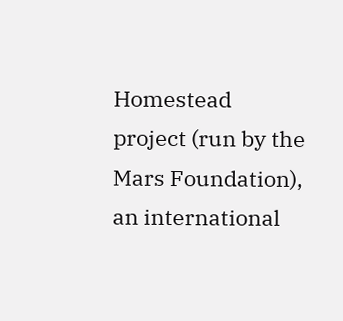Homestead project (run by the Mars Foundation), an international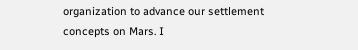organization to advance our settlement concepts on Mars. I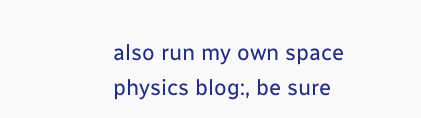also run my own space physics blog:, be sure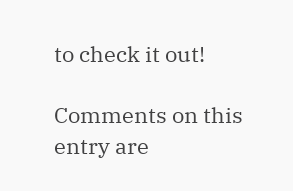to check it out!

Comments on this entry are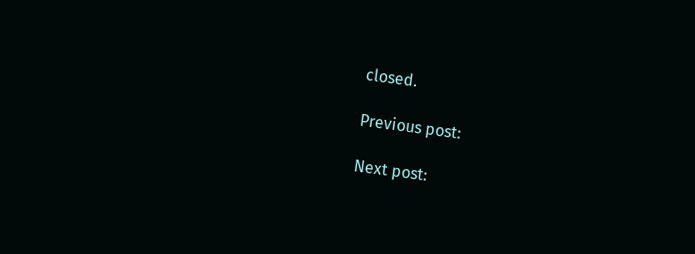closed.

Previous post:

Next post: